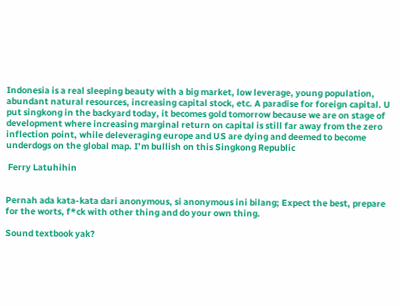Indonesia is a real sleeping beauty with a big market, low leverage, young population, abundant natural resources, increasing capital stock, etc. A paradise for foreign capital. U put singkong in the backyard today, it becomes gold tomorrow because we are on stage of development where increasing marginal return on capital is still far away from the zero inflection point, while deleveraging europe and US are dying and deemed to become underdogs on the global map. I’m bullish on this Singkong Republic

 Ferry Latuhihin


Pernah ada kata-kata dari anonymous, si anonymous ini bilang; Expect the best, prepare for the worts, f*ck with other thing and do your own thing.

Sound textbook yak?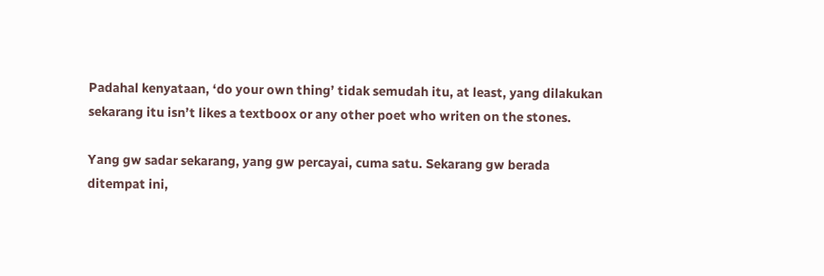Padahal kenyataan, ‘do your own thing’ tidak semudah itu, at least, yang dilakukan sekarang itu isn’t likes a textboox or any other poet who writen on the stones.

Yang gw sadar sekarang, yang gw percayai, cuma satu. Sekarang gw berada ditempat ini,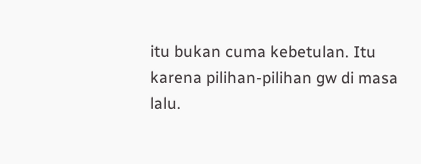itu bukan cuma kebetulan. Itu karena pilihan-pilihan gw di masa lalu.